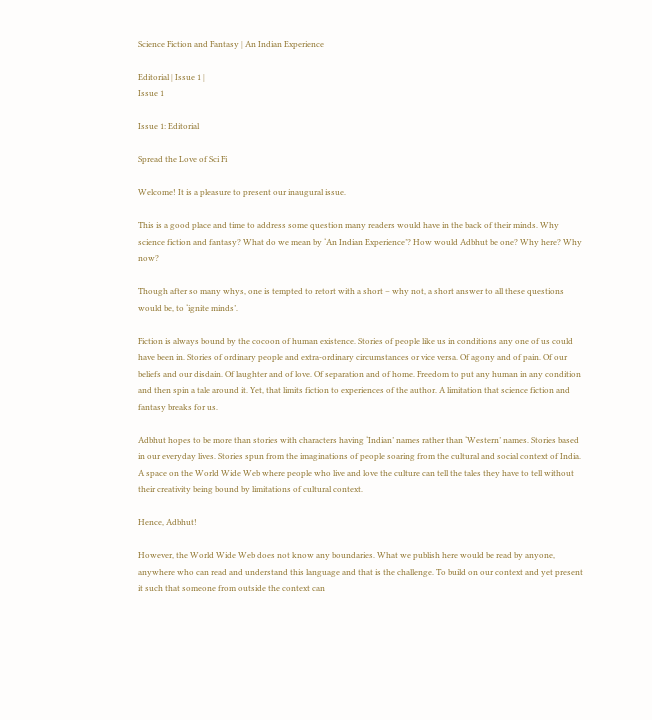Science Fiction and Fantasy | An Indian Experience

Editorial | Issue 1 |
Issue 1

Issue 1: Editorial

Spread the Love of Sci Fi

Welcome! It is a pleasure to present our inaugural issue.

This is a good place and time to address some question many readers would have in the back of their minds. Why science fiction and fantasy? What do we mean by ‘An Indian Experience’? How would Adbhut be one? Why here? Why now?

Though after so many whys, one is tempted to retort with a short – why not, a short answer to all these questions would be, to ‘ignite minds’.

Fiction is always bound by the cocoon of human existence. Stories of people like us in conditions any one of us could have been in. Stories of ordinary people and extra-ordinary circumstances or vice versa. Of agony and of pain. Of our beliefs and our disdain. Of laughter and of love. Of separation and of home. Freedom to put any human in any condition and then spin a tale around it. Yet, that limits fiction to experiences of the author. A limitation that science fiction and fantasy breaks for us.

Adbhut hopes to be more than stories with characters having ‘Indian’ names rather than ‘Western’ names. Stories based in our everyday lives. Stories spun from the imaginations of people soaring from the cultural and social context of India. A space on the World Wide Web where people who live and love the culture can tell the tales they have to tell without their creativity being bound by limitations of cultural context.

Hence, Adbhut!

However, the World Wide Web does not know any boundaries. What we publish here would be read by anyone, anywhere who can read and understand this language and that is the challenge. To build on our context and yet present it such that someone from outside the context can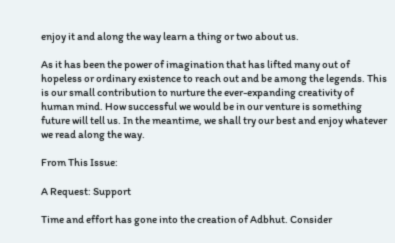enjoy it and along the way learn a thing or two about us.

As it has been the power of imagination that has lifted many out of hopeless or ordinary existence to reach out and be among the legends. This is our small contribution to nurture the ever-expanding creativity of human mind. How successful we would be in our venture is something future will tell us. In the meantime, we shall try our best and enjoy whatever we read along the way.

From This Issue:

A Request: Support

Time and effort has gone into the creation of Adbhut. Consider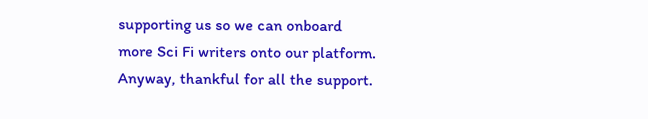supporting us so we can onboard more Sci Fi writers onto our platform. Anyway, thankful for all the support.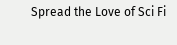Spread the Love of Sci Fi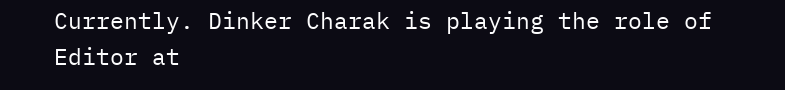Currently. Dinker Charak is playing the role of Editor at